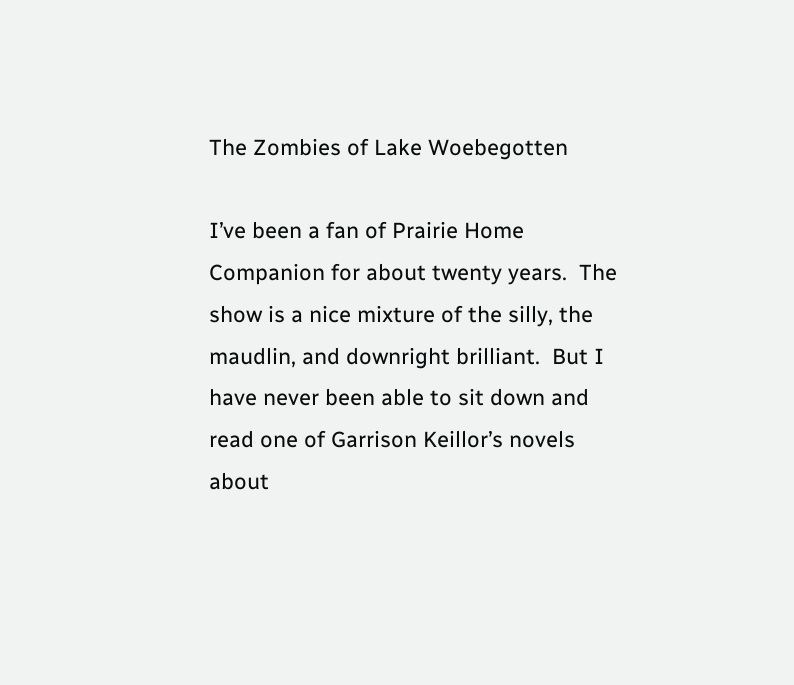The Zombies of Lake Woebegotten

I’ve been a fan of Prairie Home Companion for about twenty years.  The show is a nice mixture of the silly, the maudlin, and downright brilliant.  But I have never been able to sit down and read one of Garrison Keillor’s novels about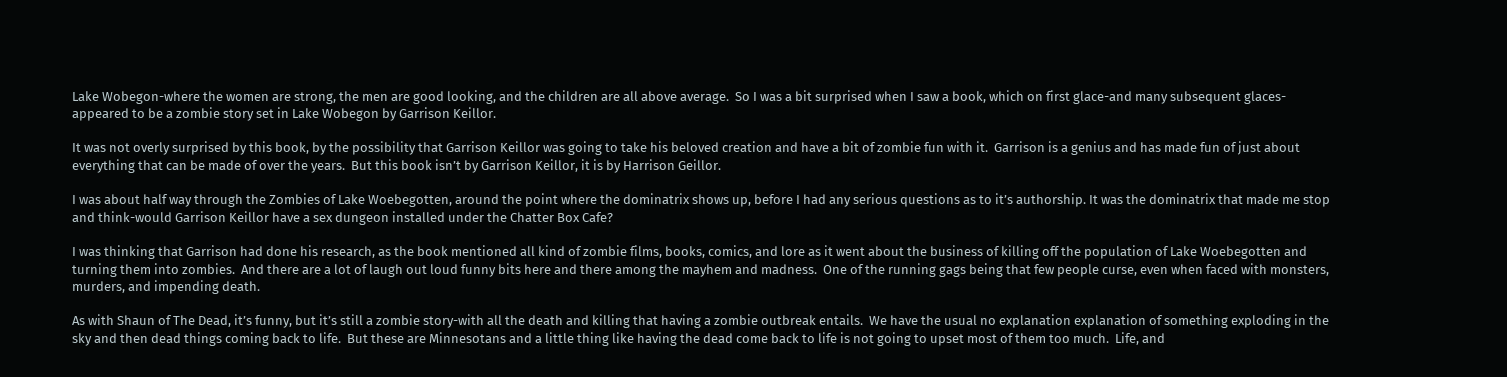Lake Wobegon-where the women are strong, the men are good looking, and the children are all above average.  So I was a bit surprised when I saw a book, which on first glace-and many subsequent glaces- appeared to be a zombie story set in Lake Wobegon by Garrison Keillor.

It was not overly surprised by this book, by the possibility that Garrison Keillor was going to take his beloved creation and have a bit of zombie fun with it.  Garrison is a genius and has made fun of just about everything that can be made of over the years.  But this book isn’t by Garrison Keillor, it is by Harrison Geillor.

I was about half way through the Zombies of Lake Woebegotten, around the point where the dominatrix shows up, before I had any serious questions as to it’s authorship. It was the dominatrix that made me stop and think-would Garrison Keillor have a sex dungeon installed under the Chatter Box Cafe?

I was thinking that Garrison had done his research, as the book mentioned all kind of zombie films, books, comics, and lore as it went about the business of killing off the population of Lake Woebegotten and turning them into zombies.  And there are a lot of laugh out loud funny bits here and there among the mayhem and madness.  One of the running gags being that few people curse, even when faced with monsters, murders, and impending death.

As with Shaun of The Dead, it’s funny, but it’s still a zombie story-with all the death and killing that having a zombie outbreak entails.  We have the usual no explanation explanation of something exploding in the sky and then dead things coming back to life.  But these are Minnesotans and a little thing like having the dead come back to life is not going to upset most of them too much.  Life, and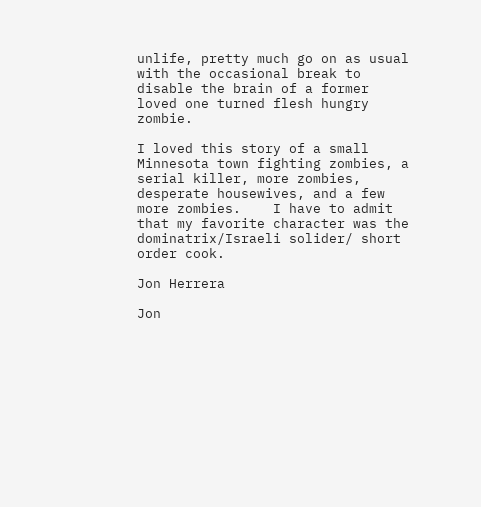unlife, pretty much go on as usual with the occasional break to disable the brain of a former loved one turned flesh hungry zombie.

I loved this story of a small Minnesota town fighting zombies, a serial killer, more zombies, desperate housewives, and a few more zombies.    I have to admit that my favorite character was the dominatrix/Israeli solider/ short order cook.

Jon Herrera

Jon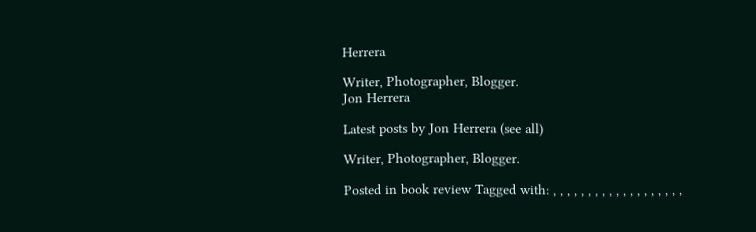Herrera

Writer, Photographer, Blogger.
Jon Herrera

Latest posts by Jon Herrera (see all)

Writer, Photographer, Blogger.

Posted in book review Tagged with: , , , , , , , , , , , , , , , , , , ,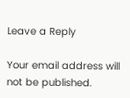Leave a Reply

Your email address will not be published.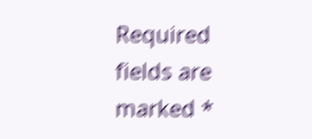Required fields are marked *